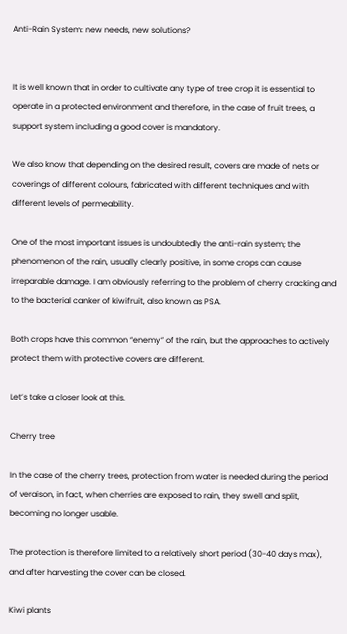Anti-Rain System: new needs, new solutions?


It is well known that in order to cultivate any type of tree crop it is essential to operate in a protected environment and therefore, in the case of fruit trees, a support system including a good cover is mandatory.

We also know that depending on the desired result, covers are made of nets or coverings of different colours, fabricated with different techniques and with different levels of permeability.

One of the most important issues is undoubtedly the anti-rain system; the phenomenon of the rain, usually clearly positive, in some crops can cause irreparable damage. I am obviously referring to the problem of cherry cracking and to the bacterial canker of kiwifruit, also known as PSA.

Both crops have this common “enemy” of the rain, but the approaches to actively protect them with protective covers are different.

Let’s take a closer look at this.

Cherry tree

In the case of the cherry trees, protection from water is needed during the period of veraison, in fact, when cherries are exposed to rain, they swell and split, becoming no longer usable.

The protection is therefore limited to a relatively short period (30-40 days max), and after harvesting the cover can be closed.

Kiwi plants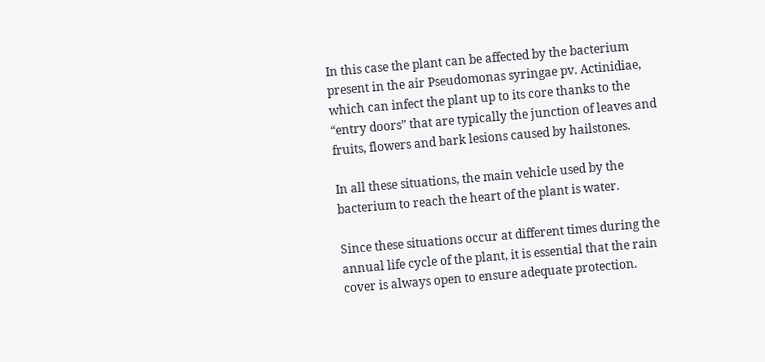In this case the plant can be affected by the bacterium present in the air Pseudomonas syringae pv. Actinidiae, which can infect the plant up to its core thanks to the “entry doors” that are typically the junction of leaves and fruits, flowers and bark lesions caused by hailstones.

In all these situations, the main vehicle used by the bacterium to reach the heart of the plant is water.

Since these situations occur at different times during the annual life cycle of the plant, it is essential that the rain cover is always open to ensure adequate protection.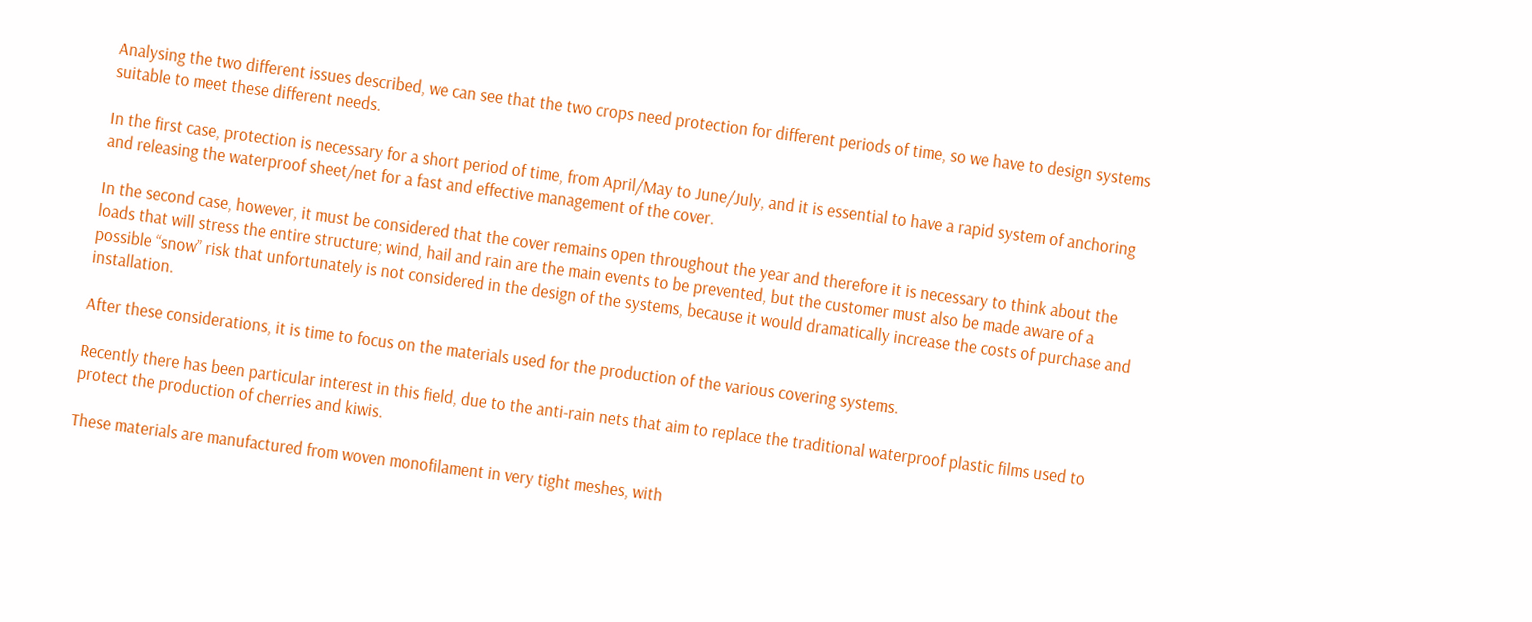Analysing the two different issues described, we can see that the two crops need protection for different periods of time, so we have to design systems suitable to meet these different needs.

In the first case, protection is necessary for a short period of time, from April/May to June/July, and it is essential to have a rapid system of anchoring and releasing the waterproof sheet/net for a fast and effective management of the cover.

In the second case, however, it must be considered that the cover remains open throughout the year and therefore it is necessary to think about the loads that will stress the entire structure; wind, hail and rain are the main events to be prevented, but the customer must also be made aware of a possible “snow” risk that unfortunately is not considered in the design of the systems, because it would dramatically increase the costs of purchase and installation.

After these considerations, it is time to focus on the materials used for the production of the various covering systems.

Recently there has been particular interest in this field, due to the anti-rain nets that aim to replace the traditional waterproof plastic films used to protect the production of cherries and kiwis.

These materials are manufactured from woven monofilament in very tight meshes, with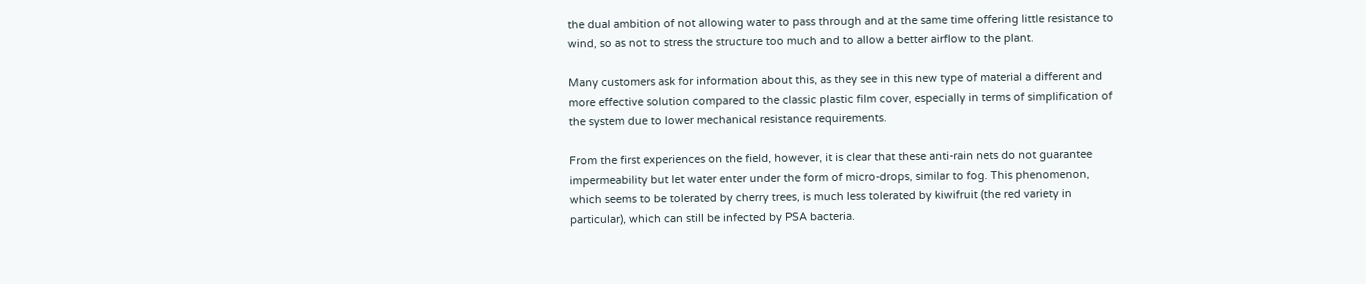the dual ambition of not allowing water to pass through and at the same time offering little resistance to wind, so as not to stress the structure too much and to allow a better airflow to the plant.

Many customers ask for information about this, as they see in this new type of material a different and more effective solution compared to the classic plastic film cover, especially in terms of simplification of the system due to lower mechanical resistance requirements.

From the first experiences on the field, however, it is clear that these anti-rain nets do not guarantee impermeability but let water enter under the form of micro-drops, similar to fog. This phenomenon, which seems to be tolerated by cherry trees, is much less tolerated by kiwifruit (the red variety in particular), which can still be infected by PSA bacteria.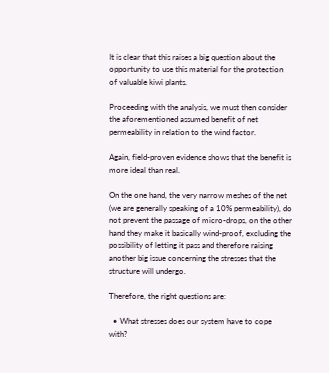It is clear that this raises a big question about the opportunity to use this material for the protection of valuable kiwi plants.

Proceeding with the analysis, we must then consider the aforementioned assumed benefit of net permeability in relation to the wind factor.

Again, field-proven evidence shows that the benefit is more ideal than real.

On the one hand, the very narrow meshes of the net (we are generally speaking of a 10% permeability), do not prevent the passage of micro-drops, on the other hand they make it basically wind-proof, excluding the possibility of letting it pass and therefore raising another big issue concerning the stresses that the structure will undergo.

Therefore, the right questions are:

  • What stresses does our system have to cope with?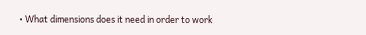• What dimensions does it need in order to work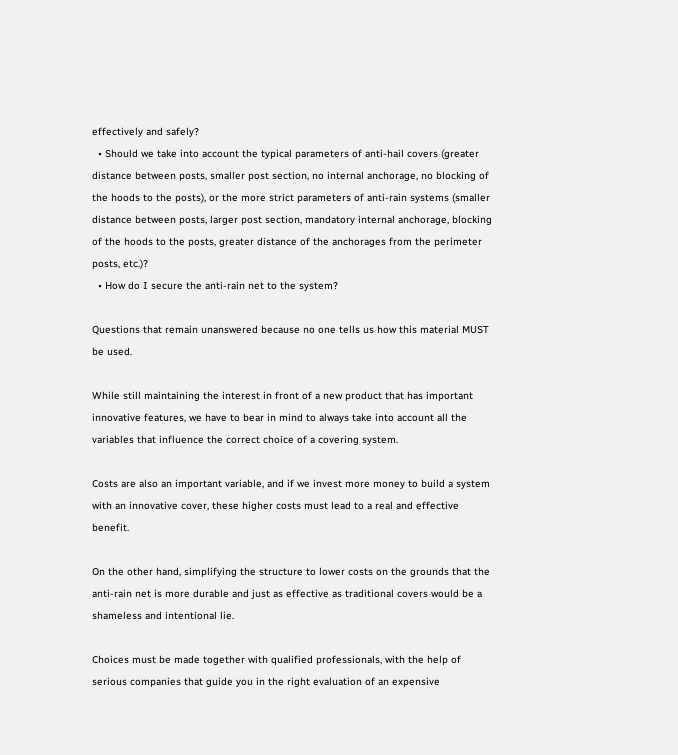effectively and safely?
  • Should we take into account the typical parameters of anti-hail covers (greater distance between posts, smaller post section, no internal anchorage, no blocking of the hoods to the posts), or the more strict parameters of anti-rain systems (smaller distance between posts, larger post section, mandatory internal anchorage, blocking of the hoods to the posts, greater distance of the anchorages from the perimeter posts, etc.)?
  • How do I secure the anti-rain net to the system?

Questions that remain unanswered because no one tells us how this material MUST be used.

While still maintaining the interest in front of a new product that has important innovative features, we have to bear in mind to always take into account all the variables that influence the correct choice of a covering system.

Costs are also an important variable, and if we invest more money to build a system with an innovative cover, these higher costs must lead to a real and effective benefit.

On the other hand, simplifying the structure to lower costs on the grounds that the anti-rain net is more durable and just as effective as traditional covers would be a shameless and intentional lie.

Choices must be made together with qualified professionals, with the help of serious companies that guide you in the right evaluation of an expensive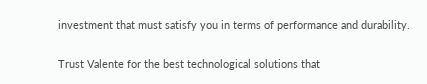investment that must satisfy you in terms of performance and durability.

Trust Valente for the best technological solutions that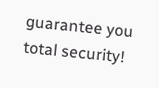guarantee you total security!